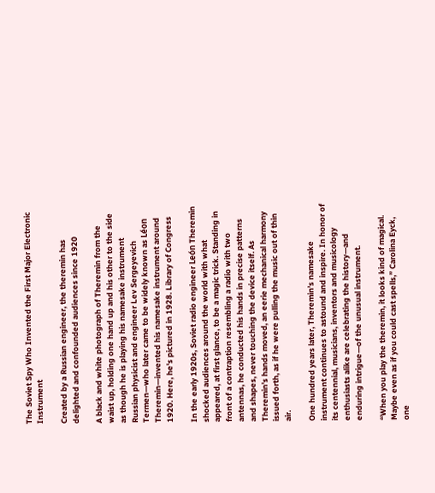The Soviet Spy Who Invented the First Major Electronic Instrument

Created by a Russian engineer, the theremin has delighted and confounded audiences since 1920

A black and white photograph of Theremin from the waist up, holding one hand up and his other to the side as though he is playing his namesake instrument
Russian physicist and engineer Lev Sergeyevich Termen—who later came to be widely known as Léon Theremin—invented his namesake instrument around 1920. Here, he's pictured in 1928. Library of Congress

In the early 1920s, Soviet radio engineer León Theremin shocked audiences around the world with what appeared, at first glance, to be a magic trick. Standing in front of a contraption resembling a radio with two antennas, he conducted his hands in precise patterns and shapes, never touching the device itself. As Theremin’s hands moved, an eerie mechanical harmony issued forth, as if he were pulling the music out of thin air.

One hundred years later, Theremin’s namesake instrument continues to astound and inspire. In honor of its centennial, musicians, inventors and musicology enthusiasts alike are celebrating the history—and enduring intrigue—of the unusual instrument.

“When you play the theremin, it looks kind of magical. Maybe even as if you could cast spells,” Carolina Eyck, one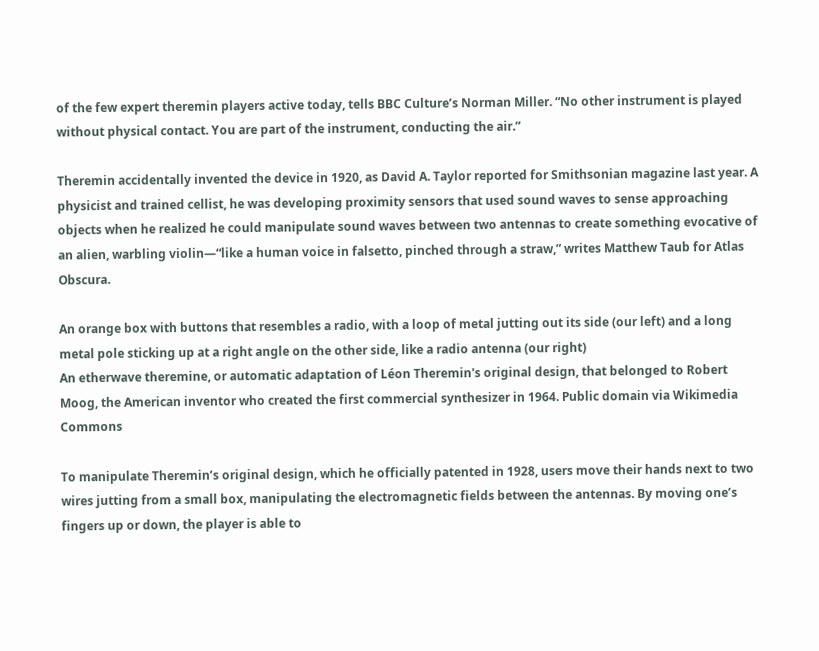of the few expert theremin players active today, tells BBC Culture’s Norman Miller. “No other instrument is played without physical contact. You are part of the instrument, conducting the air.”

Theremin accidentally invented the device in 1920, as David A. Taylor reported for Smithsonian magazine last year. A physicist and trained cellist, he was developing proximity sensors that used sound waves to sense approaching objects when he realized he could manipulate sound waves between two antennas to create something evocative of an alien, warbling violin—“like a human voice in falsetto, pinched through a straw,” writes Matthew Taub for Atlas Obscura.

An orange box with buttons that resembles a radio, with a loop of metal jutting out its side (our left) and a long metal pole sticking up at a right angle on the other side, like a radio antenna (our right)
An etherwave theremine, or automatic adaptation of Léon Theremin's original design, that belonged to Robert Moog, the American inventor who created the first commercial synthesizer in 1964. Public domain via Wikimedia Commons

To manipulate Theremin’s original design, which he officially patented in 1928, users move their hands next to two wires jutting from a small box, manipulating the electromagnetic fields between the antennas. By moving one’s fingers up or down, the player is able to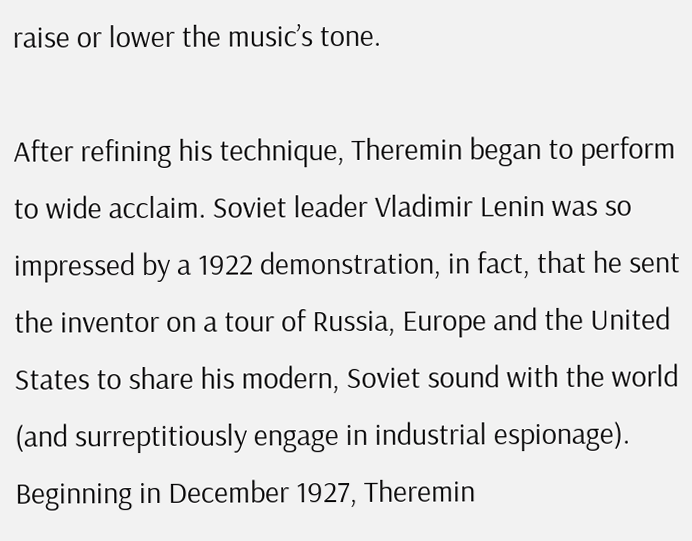raise or lower the music’s tone.

After refining his technique, Theremin began to perform to wide acclaim. Soviet leader Vladimir Lenin was so impressed by a 1922 demonstration, in fact, that he sent the inventor on a tour of Russia, Europe and the United States to share his modern, Soviet sound with the world (and surreptitiously engage in industrial espionage). Beginning in December 1927, Theremin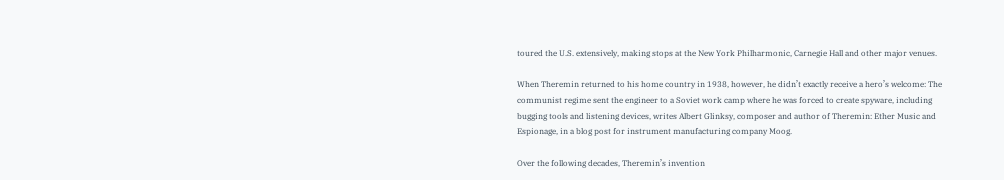toured the U.S. extensively, making stops at the New York Philharmonic, Carnegie Hall and other major venues.

When Theremin returned to his home country in 1938, however, he didn’t exactly receive a hero’s welcome: The communist regime sent the engineer to a Soviet work camp where he was forced to create spyware, including bugging tools and listening devices, writes Albert Glinksy, composer and author of Theremin: Ether Music and Espionage, in a blog post for instrument manufacturing company Moog.

Over the following decades, Theremin’s invention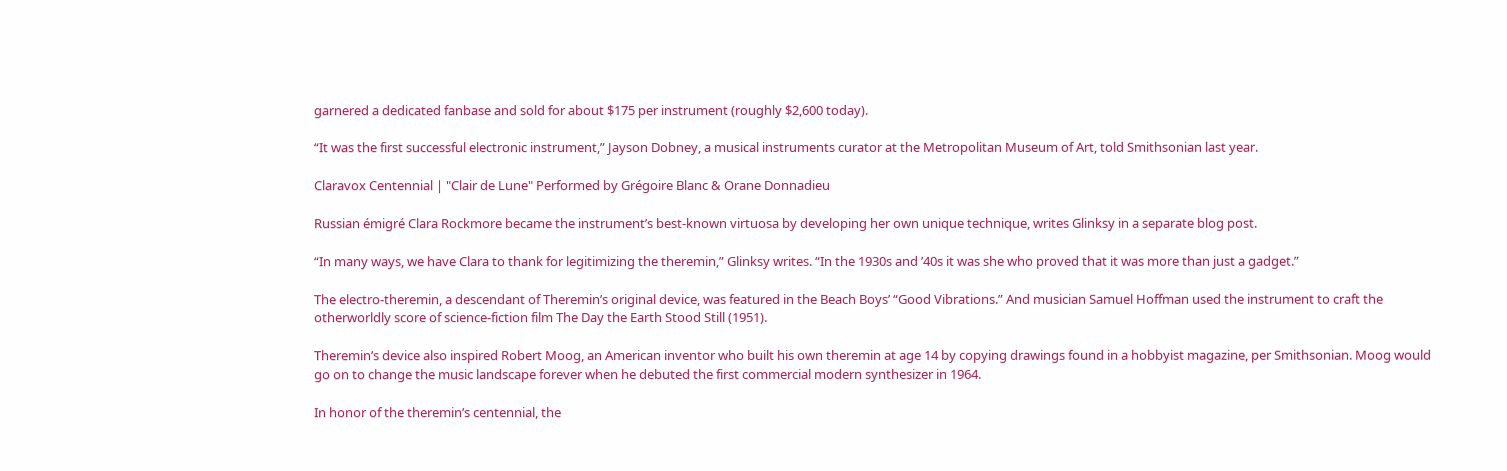garnered a dedicated fanbase and sold for about $175 per instrument (roughly $2,600 today).

“It was the first successful electronic instrument,” Jayson Dobney, a musical instruments curator at the Metropolitan Museum of Art, told Smithsonian last year.

Claravox Centennial | "Clair de Lune" Performed by Grégoire Blanc & Orane Donnadieu

Russian émigré Clara Rockmore became the instrument’s best-known virtuosa by developing her own unique technique, writes Glinksy in a separate blog post.

“In many ways, we have Clara to thank for legitimizing the theremin,” Glinksy writes. “In the 1930s and ’40s it was she who proved that it was more than just a gadget.”

The electro-theremin, a descendant of Theremin’s original device, was featured in the Beach Boys’ “Good Vibrations.” And musician Samuel Hoffman used the instrument to craft the otherworldly score of science-fiction film The Day the Earth Stood Still (1951).

Theremin’s device also inspired Robert Moog, an American inventor who built his own theremin at age 14 by copying drawings found in a hobbyist magazine, per Smithsonian. Moog would go on to change the music landscape forever when he debuted the first commercial modern synthesizer in 1964.

In honor of the theremin’s centennial, the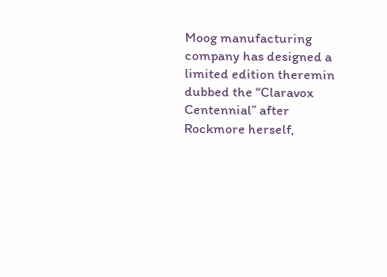Moog manufacturing company has designed a limited edition theremin dubbed the “Claravox Centennial” after Rockmore herself,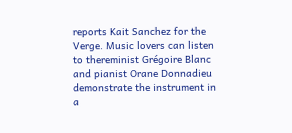reports Kait Sanchez for the Verge. Music lovers can listen to thereminist Grégoire Blanc and pianist Orane Donnadieu demonstrate the instrument in a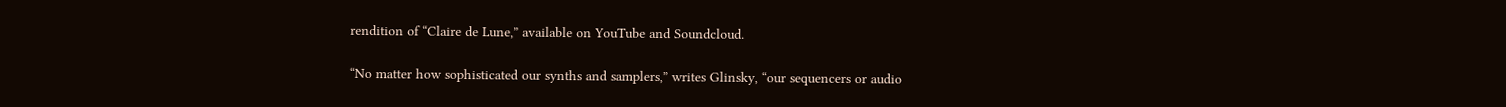rendition of “Claire de Lune,” available on YouTube and Soundcloud.

“No matter how sophisticated our synths and samplers,” writes Glinsky, “our sequencers or audio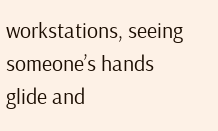workstations, seeing someone’s hands glide and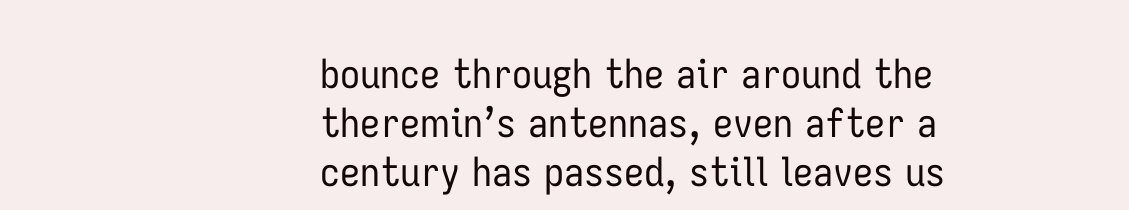bounce through the air around the theremin’s antennas, even after a century has passed, still leaves us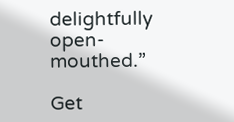delightfully open-mouthed.”

Get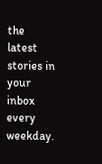the latest stories in your inbox every weekday.